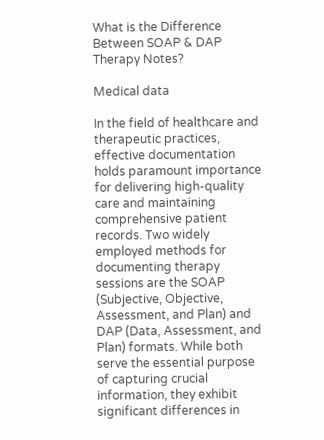What is the Difference Between SOAP & DAP Therapy Notes?

Medical data

In the field of healthcare and therapeutic practices, effective documentation holds paramount importance for delivering high-quality care and maintaining comprehensive patient records. Two widely employed methods for documenting therapy sessions are the SOAP (Subjective, Objective, Assessment, and Plan) and DAP (Data, Assessment, and Plan) formats. While both serve the essential purpose of capturing crucial information, they exhibit significant differences in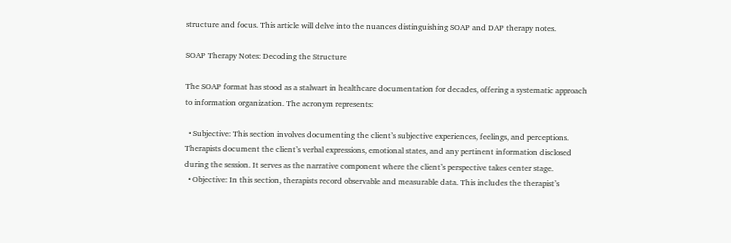structure and focus. This article will delve into the nuances distinguishing SOAP and DAP therapy notes.

SOAP Therapy Notes: Decoding the Structure

The SOAP format has stood as a stalwart in healthcare documentation for decades, offering a systematic approach to information organization. The acronym represents:

  • Subjective: This section involves documenting the client’s subjective experiences, feelings, and perceptions. Therapists document the client’s verbal expressions, emotional states, and any pertinent information disclosed during the session. It serves as the narrative component where the client’s perspective takes center stage.
  • Objective: In this section, therapists record observable and measurable data. This includes the therapist’s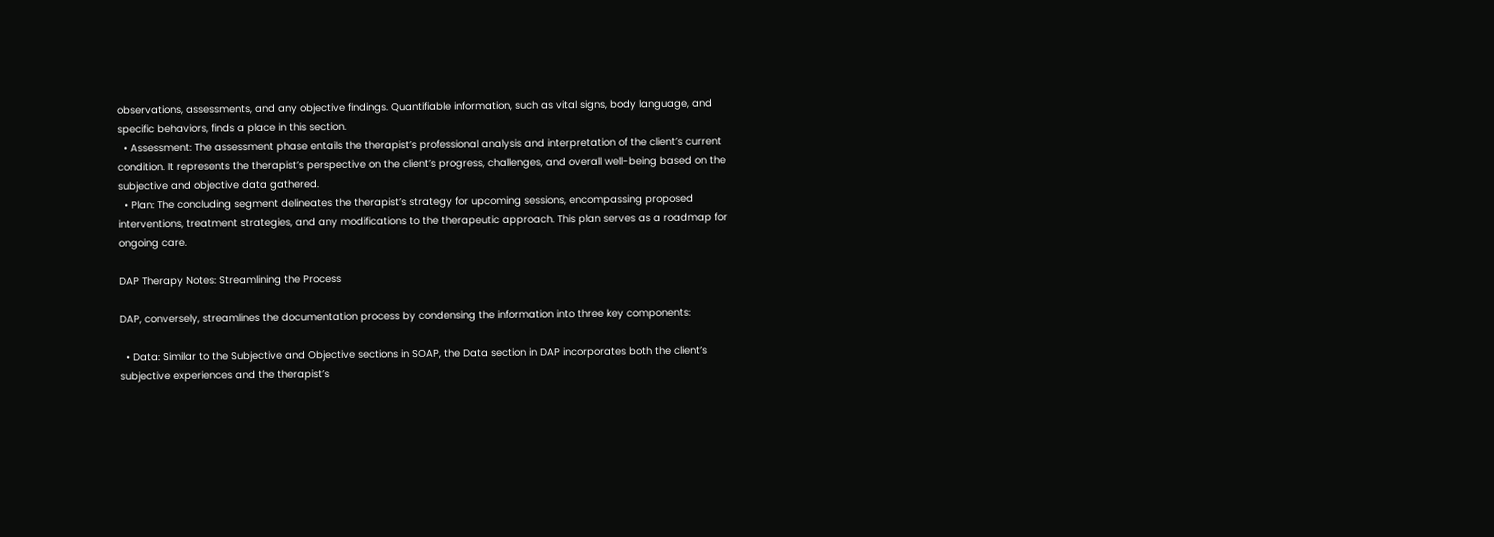observations, assessments, and any objective findings. Quantifiable information, such as vital signs, body language, and specific behaviors, finds a place in this section.
  • Assessment: The assessment phase entails the therapist’s professional analysis and interpretation of the client’s current condition. It represents the therapist’s perspective on the client’s progress, challenges, and overall well-being based on the subjective and objective data gathered.
  • Plan: The concluding segment delineates the therapist’s strategy for upcoming sessions, encompassing proposed interventions, treatment strategies, and any modifications to the therapeutic approach. This plan serves as a roadmap for ongoing care.

DAP Therapy Notes: Streamlining the Process

DAP, conversely, streamlines the documentation process by condensing the information into three key components:

  • Data: Similar to the Subjective and Objective sections in SOAP, the Data section in DAP incorporates both the client’s subjective experiences and the therapist’s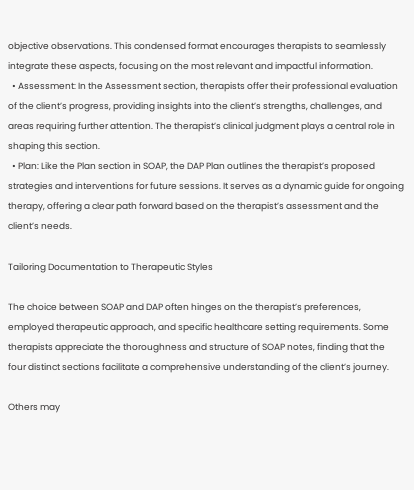objective observations. This condensed format encourages therapists to seamlessly integrate these aspects, focusing on the most relevant and impactful information.
  • Assessment: In the Assessment section, therapists offer their professional evaluation of the client’s progress, providing insights into the client’s strengths, challenges, and areas requiring further attention. The therapist’s clinical judgment plays a central role in shaping this section.
  • Plan: Like the Plan section in SOAP, the DAP Plan outlines the therapist’s proposed strategies and interventions for future sessions. It serves as a dynamic guide for ongoing therapy, offering a clear path forward based on the therapist’s assessment and the client’s needs.

Tailoring Documentation to Therapeutic Styles

The choice between SOAP and DAP often hinges on the therapist’s preferences, employed therapeutic approach, and specific healthcare setting requirements. Some therapists appreciate the thoroughness and structure of SOAP notes, finding that the four distinct sections facilitate a comprehensive understanding of the client’s journey.

Others may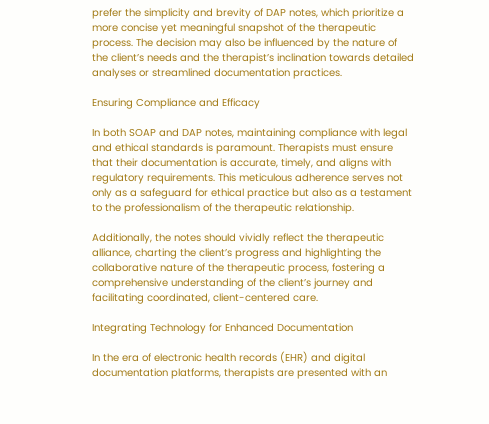prefer the simplicity and brevity of DAP notes, which prioritize a more concise yet meaningful snapshot of the therapeutic process. The decision may also be influenced by the nature of the client’s needs and the therapist’s inclination towards detailed analyses or streamlined documentation practices.

Ensuring Compliance and Efficacy

In both SOAP and DAP notes, maintaining compliance with legal and ethical standards is paramount. Therapists must ensure that their documentation is accurate, timely, and aligns with regulatory requirements. This meticulous adherence serves not only as a safeguard for ethical practice but also as a testament to the professionalism of the therapeutic relationship.

Additionally, the notes should vividly reflect the therapeutic alliance, charting the client’s progress and highlighting the collaborative nature of the therapeutic process, fostering a comprehensive understanding of the client’s journey and facilitating coordinated, client-centered care.

Integrating Technology for Enhanced Documentation

In the era of electronic health records (EHR) and digital documentation platforms, therapists are presented with an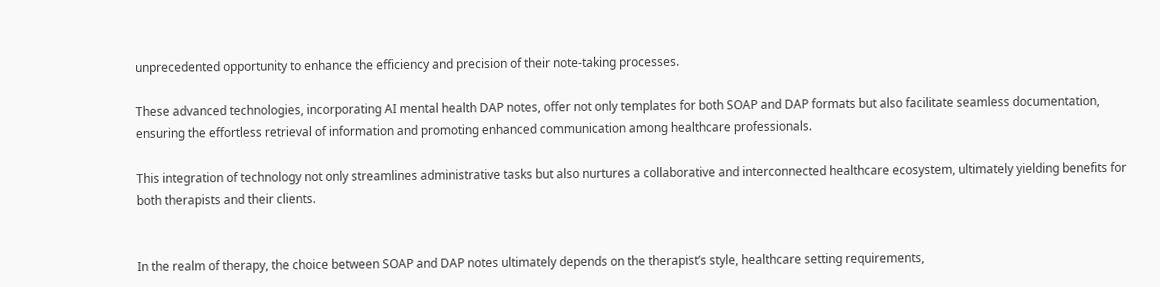unprecedented opportunity to enhance the efficiency and precision of their note-taking processes.

These advanced technologies, incorporating AI mental health DAP notes, offer not only templates for both SOAP and DAP formats but also facilitate seamless documentation, ensuring the effortless retrieval of information and promoting enhanced communication among healthcare professionals.

This integration of technology not only streamlines administrative tasks but also nurtures a collaborative and interconnected healthcare ecosystem, ultimately yielding benefits for both therapists and their clients.


In the realm of therapy, the choice between SOAP and DAP notes ultimately depends on the therapist’s style, healthcare setting requirements,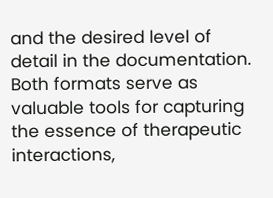and the desired level of detail in the documentation. Both formats serve as valuable tools for capturing the essence of therapeutic interactions,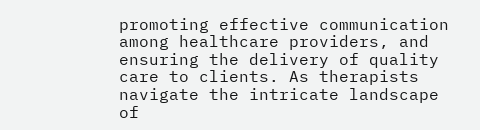promoting effective communication among healthcare providers, and ensuring the delivery of quality care to clients. As therapists navigate the intricate landscape of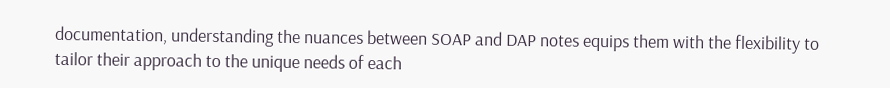documentation, understanding the nuances between SOAP and DAP notes equips them with the flexibility to tailor their approach to the unique needs of each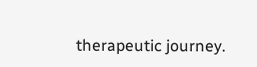therapeutic journey.